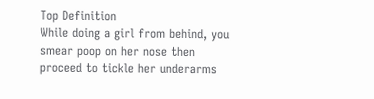Top Definition
While doing a girl from behind, you smear poop on her nose then proceed to tickle her underarms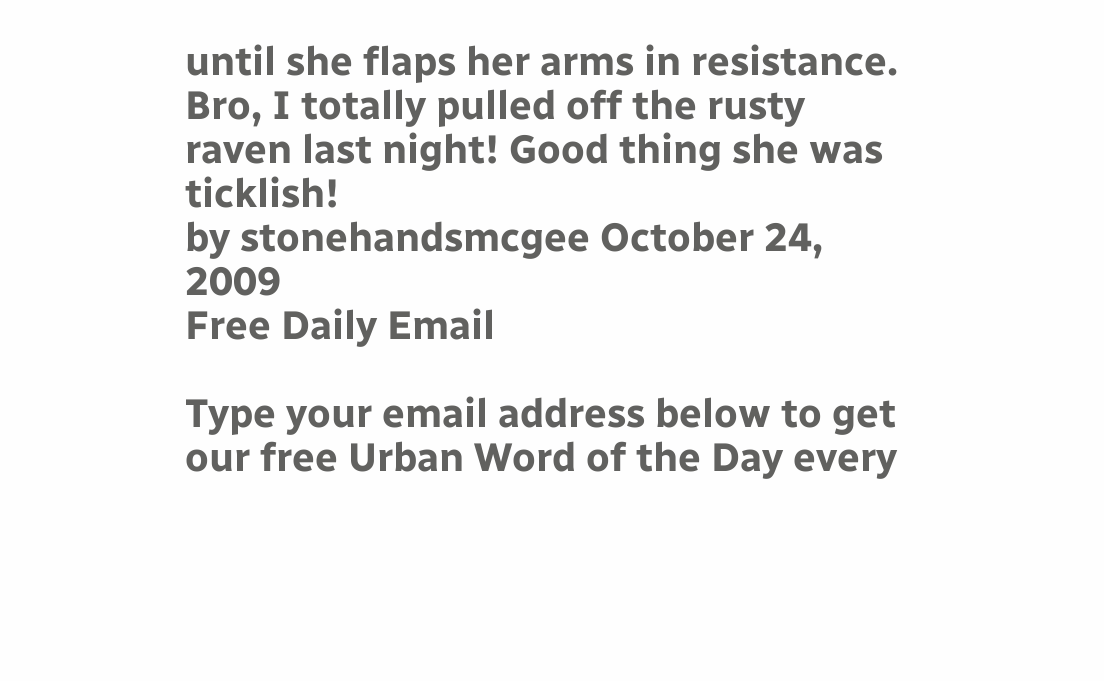until she flaps her arms in resistance.
Bro, I totally pulled off the rusty raven last night! Good thing she was ticklish!
by stonehandsmcgee October 24, 2009
Free Daily Email

Type your email address below to get our free Urban Word of the Day every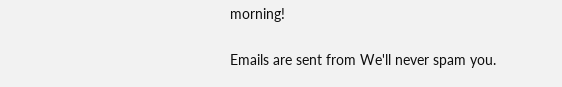morning!

Emails are sent from We'll never spam you.